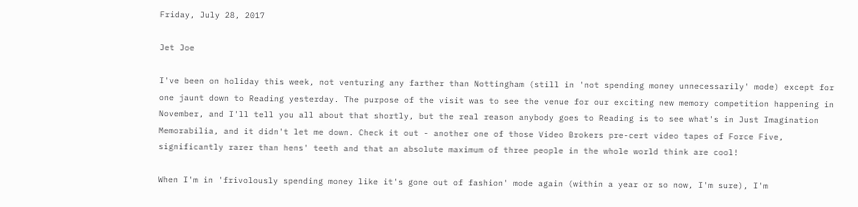Friday, July 28, 2017

Jet Joe

I've been on holiday this week, not venturing any farther than Nottingham (still in 'not spending money unnecessarily' mode) except for one jaunt down to Reading yesterday. The purpose of the visit was to see the venue for our exciting new memory competition happening in November, and I'll tell you all about that shortly, but the real reason anybody goes to Reading is to see what's in Just Imagination Memorabilia, and it didn't let me down. Check it out - another one of those Video Brokers pre-cert video tapes of Force Five, significantly rarer than hens' teeth and that an absolute maximum of three people in the whole world think are cool!

When I'm in 'frivolously spending money like it's gone out of fashion' mode again (within a year or so now, I'm sure), I'm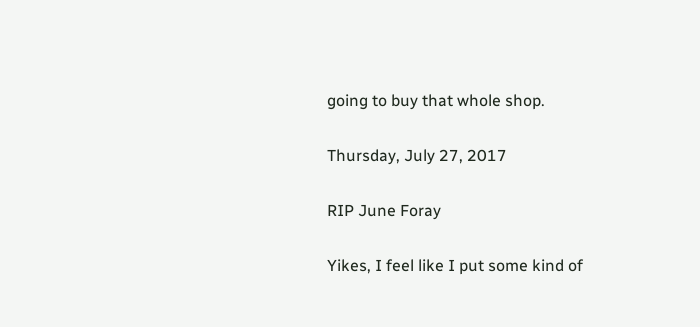going to buy that whole shop.

Thursday, July 27, 2017

RIP June Foray

Yikes, I feel like I put some kind of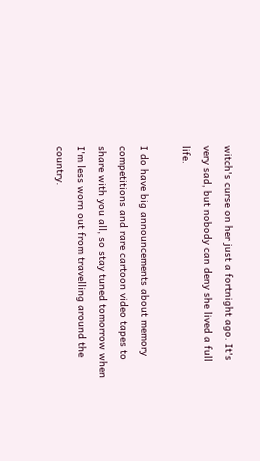witch's curse on her just a fortnight ago. It's very sad, but nobody can deny she lived a full life.

I do have big announcements about memory competitions and rare cartoon video tapes to share with you all, so stay tuned tomorrow when I'm less worn out from travelling around the country.